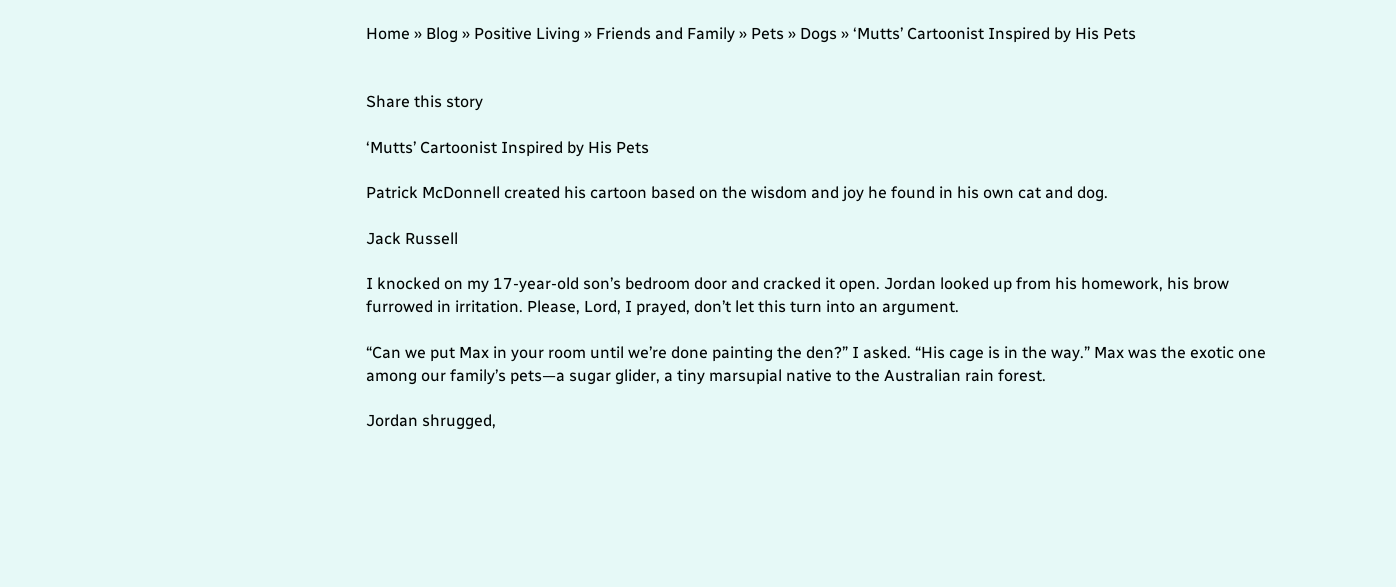Home » Blog » Positive Living » Friends and Family » Pets » Dogs » ‘Mutts’ Cartoonist Inspired by His Pets


Share this story

‘Mutts’ Cartoonist Inspired by His Pets

Patrick McDonnell created his cartoon based on the wisdom and joy he found in his own cat and dog.

Jack Russell

I knocked on my 17-year-old son’s bedroom door and cracked it open. Jordan looked up from his homework, his brow furrowed in irritation. Please, Lord, I prayed, don’t let this turn into an argument.

“Can we put Max in your room until we’re done painting the den?” I asked. “His cage is in the way.” Max was the exotic one among our family’s pets—a sugar glider, a tiny marsupial native to the Australian rain forest.

Jordan shrugged,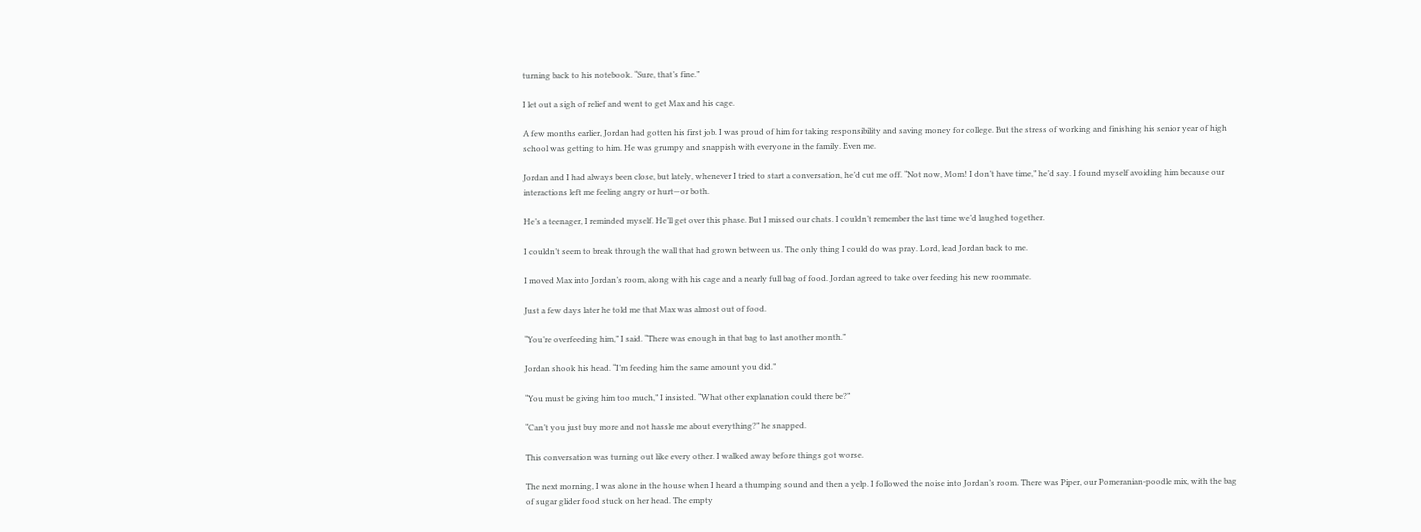turning back to his notebook. “Sure, that’s fine.”

I let out a sigh of relief and went to get Max and his cage.

A few months earlier, Jordan had gotten his first job. I was proud of him for taking responsibility and saving money for college. But the stress of working and finishing his senior year of high school was getting to him. He was grumpy and snappish with everyone in the family. Even me.

Jordan and I had always been close, but lately, whenever I tried to start a conversation, he’d cut me off. “Not now, Mom! I don’t have time,” he’d say. I found myself avoiding him because our interactions left me feeling angry or hurt—or both.

He’s a teenager, I reminded myself. He’ll get over this phase. But I missed our chats. I couldn’t remember the last time we’d laughed together.

I couldn’t seem to break through the wall that had grown between us. The only thing I could do was pray. Lord, lead Jordan back to me.

I moved Max into Jordan’s room, along with his cage and a nearly full bag of food. Jordan agreed to take over feeding his new roommate.

Just a few days later he told me that Max was almost out of food.

“You’re overfeeding him,” I said. “There was enough in that bag to last another month.”

Jordan shook his head. “I’m feeding him the same amount you did.”

“You must be giving him too much,” I insisted. “What other explanation could there be?”

“Can’t you just buy more and not hassle me about everything?” he snapped.

This conversation was turning out like every other. I walked away before things got worse.

The next morning, I was alone in the house when I heard a thumping sound and then a yelp. I followed the noise into Jordan’s room. There was Piper, our Pomeranian-poodle mix, with the bag of sugar glider food stuck on her head. The empty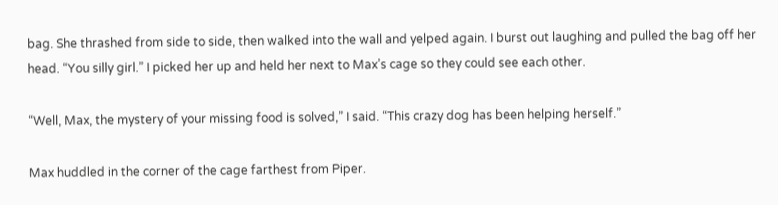bag. She thrashed from side to side, then walked into the wall and yelped again. I burst out laughing and pulled the bag off her head. “You silly girl.” I picked her up and held her next to Max’s cage so they could see each other.

“Well, Max, the mystery of your missing food is solved,” I said. “This crazy dog has been helping herself.”

Max huddled in the corner of the cage farthest from Piper.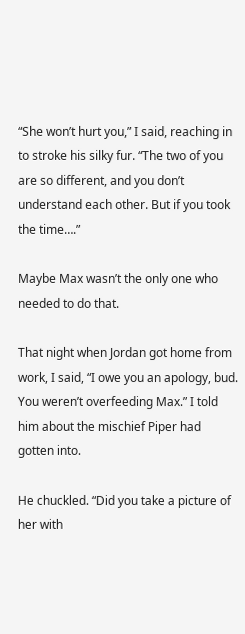“She won’t hurt you,” I said, reaching in to stroke his silky fur. “The two of you are so different, and you don’t understand each other. But if you took the time….”

Maybe Max wasn’t the only one who needed to do that.

That night when Jordan got home from work, I said, “I owe you an apology, bud. You weren’t overfeeding Max.” I told him about the mischief Piper had gotten into.

He chuckled. “Did you take a picture of her with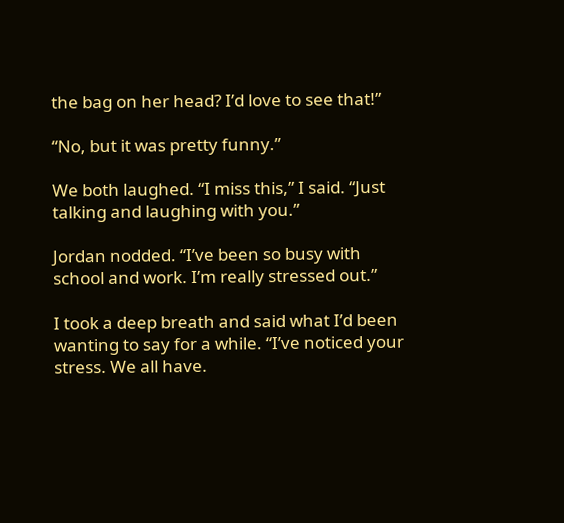the bag on her head? I’d love to see that!”

“No, but it was pretty funny.”

We both laughed. “I miss this,” I said. “Just talking and laughing with you.”

Jordan nodded. “I’ve been so busy with school and work. I’m really stressed out.”

I took a deep breath and said what I’d been wanting to say for a while. “I’ve noticed your stress. We all have.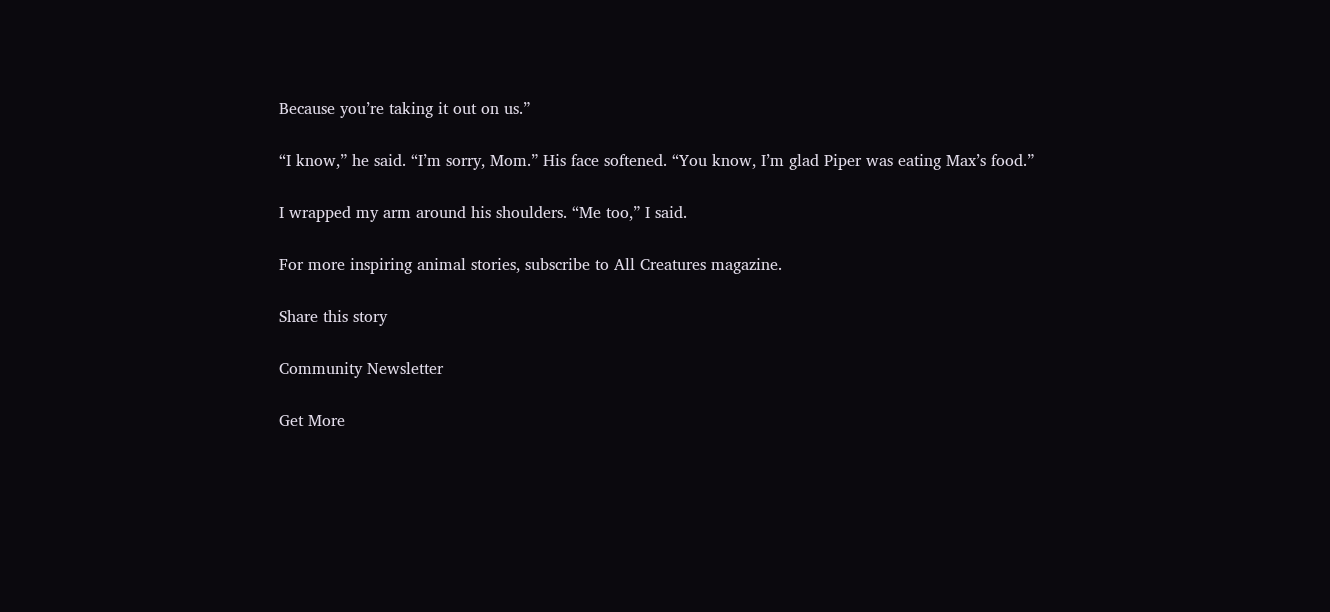Because you’re taking it out on us.”

“I know,” he said. “I’m sorry, Mom.” His face softened. “You know, I’m glad Piper was eating Max’s food.”

I wrapped my arm around his shoulders. “Me too,” I said.

For more inspiring animal stories, subscribe to All Creatures magazine.

Share this story

Community Newsletter

Get More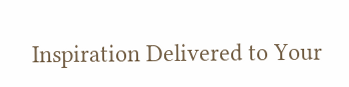Inspiration Delivered to Your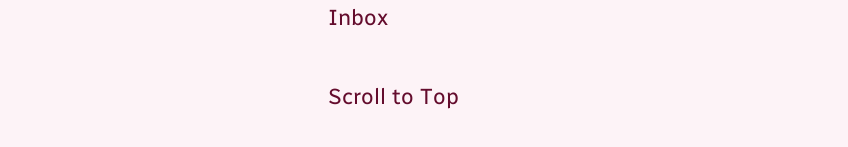Inbox

Scroll to Top